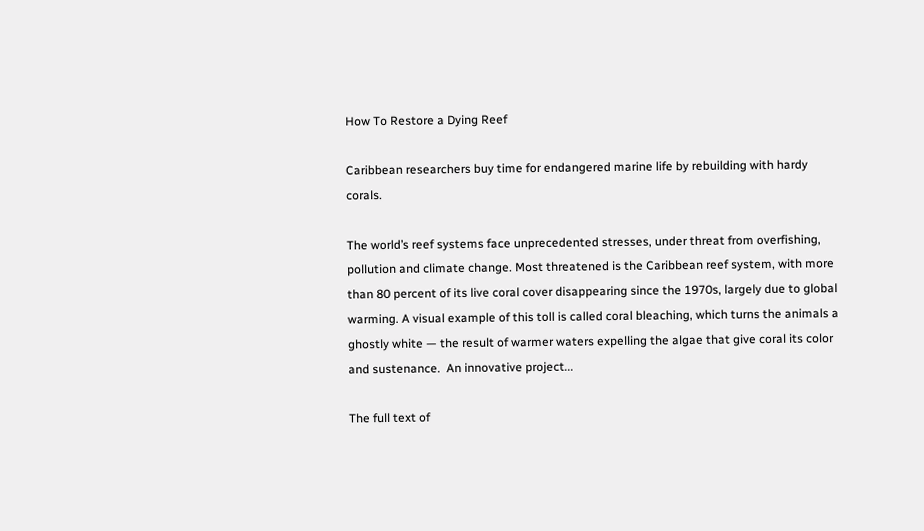How To Restore a Dying Reef

Caribbean researchers buy time for endangered marine life by rebuilding with hardy corals.

The world’s reef systems face unprecedented stresses, under threat from overfishing, pollution and climate change. Most threatened is the Caribbean reef system, with more than 80 percent of its live coral cover disappearing since the 1970s, largely due to global warming. A visual example of this toll is called coral bleaching, which turns the animals a ghostly white — the result of warmer waters expelling the algae that give coral its color and sustenance.  An innovative project...

The full text of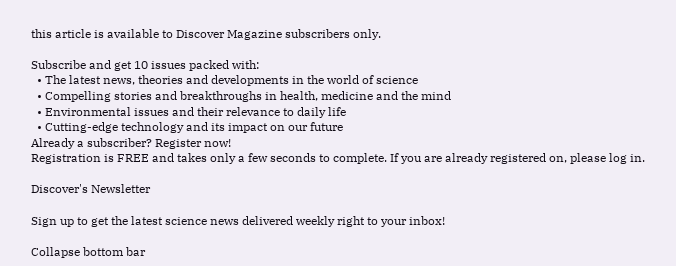this article is available to Discover Magazine subscribers only.

Subscribe and get 10 issues packed with:
  • The latest news, theories and developments in the world of science
  • Compelling stories and breakthroughs in health, medicine and the mind
  • Environmental issues and their relevance to daily life
  • Cutting-edge technology and its impact on our future
Already a subscriber? Register now!
Registration is FREE and takes only a few seconds to complete. If you are already registered on, please log in.

Discover's Newsletter

Sign up to get the latest science news delivered weekly right to your inbox!

Collapse bottom bar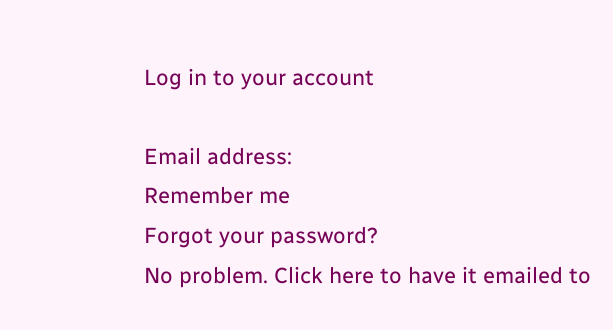Log in to your account

Email address:
Remember me
Forgot your password?
No problem. Click here to have it emailed to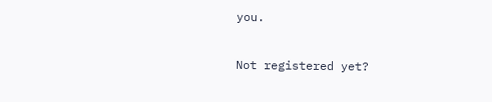you.

Not registered yet?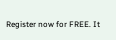Register now for FREE. It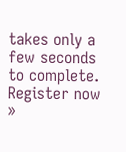takes only a few seconds to complete. Register now »